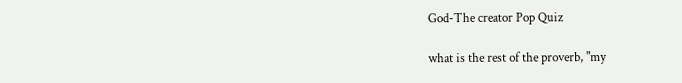God-The creator Pop Quiz

what is the rest of the proverb, "my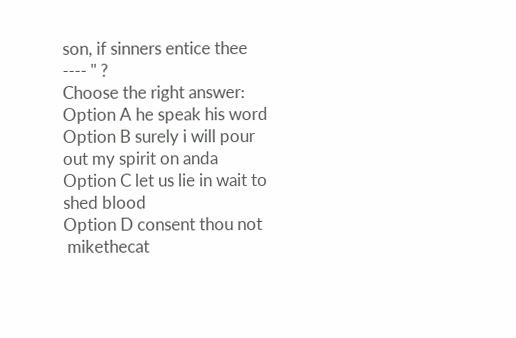son, if sinners entice thee ---- " ?
Choose the right answer:
Option A he speak his word
Option B surely i will pour out my spirit on anda
Option C let us lie in wait to shed blood
Option D consent thou not
 mikethecat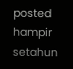posted hampir setahun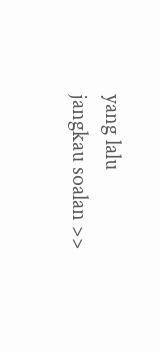yang lalu
jangkau soalan >>